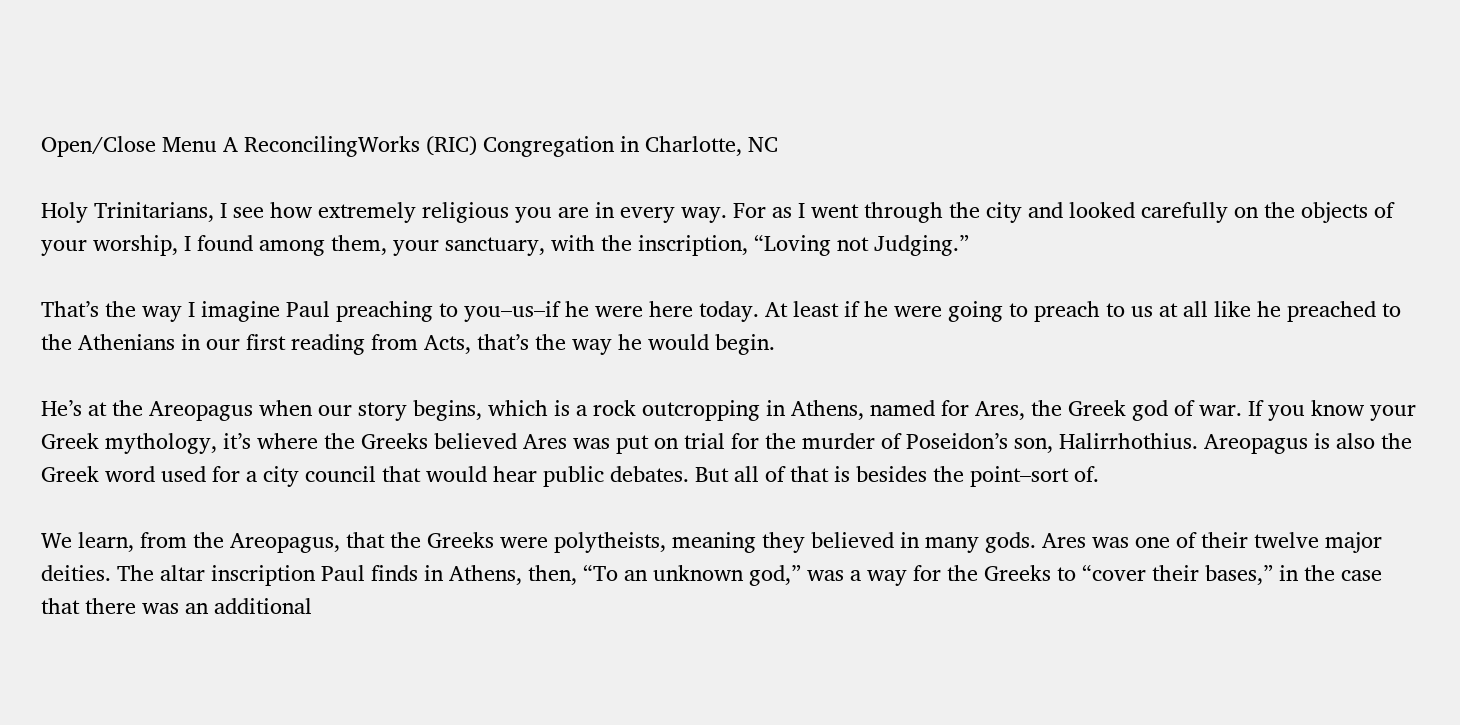Open/Close Menu A ReconcilingWorks (RIC) Congregation in Charlotte, NC

Holy Trinitarians, I see how extremely religious you are in every way. For as I went through the city and looked carefully on the objects of your worship, I found among them, your sanctuary, with the inscription, “Loving not Judging.”

That’s the way I imagine Paul preaching to you–us–if he were here today. At least if he were going to preach to us at all like he preached to the Athenians in our first reading from Acts, that’s the way he would begin.

He’s at the Areopagus when our story begins, which is a rock outcropping in Athens, named for Ares, the Greek god of war. If you know your Greek mythology, it’s where the Greeks believed Ares was put on trial for the murder of Poseidon’s son, Halirrhothius. Areopagus is also the Greek word used for a city council that would hear public debates. But all of that is besides the point–sort of.

We learn, from the Areopagus, that the Greeks were polytheists, meaning they believed in many gods. Ares was one of their twelve major deities. The altar inscription Paul finds in Athens, then, “To an unknown god,” was a way for the Greeks to “cover their bases,” in the case that there was an additional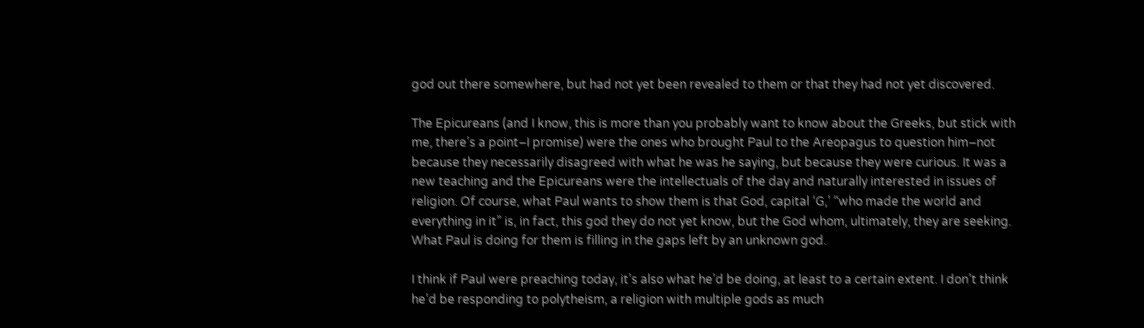god out there somewhere, but had not yet been revealed to them or that they had not yet discovered.

The Epicureans (and I know, this is more than you probably want to know about the Greeks, but stick with me, there’s a point–I promise) were the ones who brought Paul to the Areopagus to question him–not because they necessarily disagreed with what he was he saying, but because they were curious. It was a new teaching and the Epicureans were the intellectuals of the day and naturally interested in issues of religion. Of course, what Paul wants to show them is that God, capital ‘G,’ “who made the world and everything in it” is, in fact, this god they do not yet know, but the God whom, ultimately, they are seeking. What Paul is doing for them is filling in the gaps left by an unknown god.

I think if Paul were preaching today, it’s also what he’d be doing, at least to a certain extent. I don’t think he’d be responding to polytheism, a religion with multiple gods as much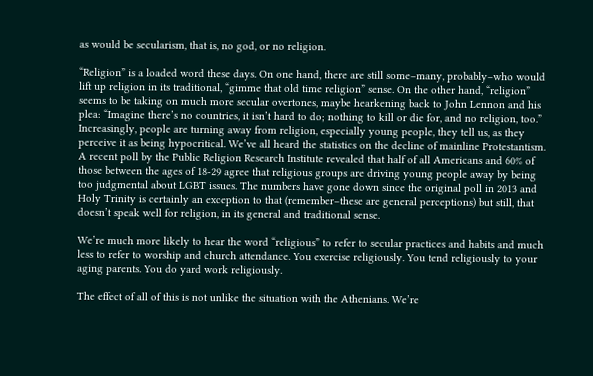as would be secularism, that is, no god, or no religion.

“Religion” is a loaded word these days. On one hand, there are still some–many, probably–who would lift up religion in its traditional, “gimme that old time religion” sense. On the other hand, “religion” seems to be taking on much more secular overtones, maybe hearkening back to John Lennon and his plea: “Imagine there’s no countries, it isn’t hard to do; nothing to kill or die for, and no religion, too.” Increasingly, people are turning away from religion, especially young people, they tell us, as they perceive it as being hypocritical. We’ve all heard the statistics on the decline of mainline Protestantism. A recent poll by the Public Religion Research Institute revealed that half of all Americans and 60% of those between the ages of 18-29 agree that religious groups are driving young people away by being too judgmental about LGBT issues. The numbers have gone down since the original poll in 2013 and Holy Trinity is certainly an exception to that (remember–these are general perceptions) but still, that doesn’t speak well for religion, in its general and traditional sense.

We’re much more likely to hear the word “religious” to refer to secular practices and habits and much less to refer to worship and church attendance. You exercise religiously. You tend religiously to your aging parents. You do yard work religiously.

The effect of all of this is not unlike the situation with the Athenians. We’re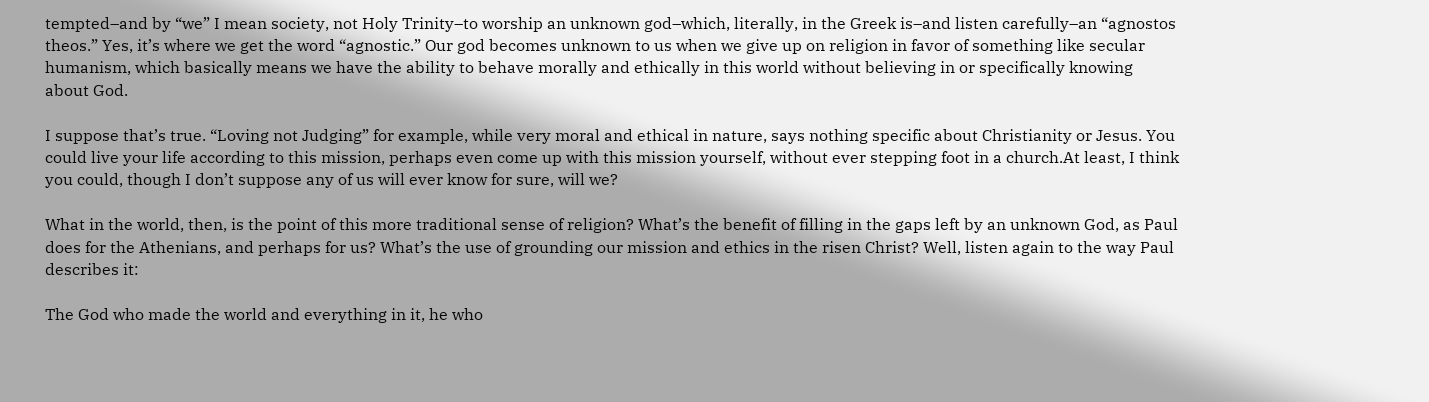tempted–and by “we” I mean society, not Holy Trinity–to worship an unknown god–which, literally, in the Greek is–and listen carefully–an “agnostos theos.” Yes, it’s where we get the word “agnostic.” Our god becomes unknown to us when we give up on religion in favor of something like secular humanism, which basically means we have the ability to behave morally and ethically in this world without believing in or specifically knowing about God.

I suppose that’s true. “Loving not Judging” for example, while very moral and ethical in nature, says nothing specific about Christianity or Jesus. You could live your life according to this mission, perhaps even come up with this mission yourself, without ever stepping foot in a church.At least, I think you could, though I don’t suppose any of us will ever know for sure, will we?

What in the world, then, is the point of this more traditional sense of religion? What’s the benefit of filling in the gaps left by an unknown God, as Paul does for the Athenians, and perhaps for us? What’s the use of grounding our mission and ethics in the risen Christ? Well, listen again to the way Paul describes it:

The God who made the world and everything in it, he who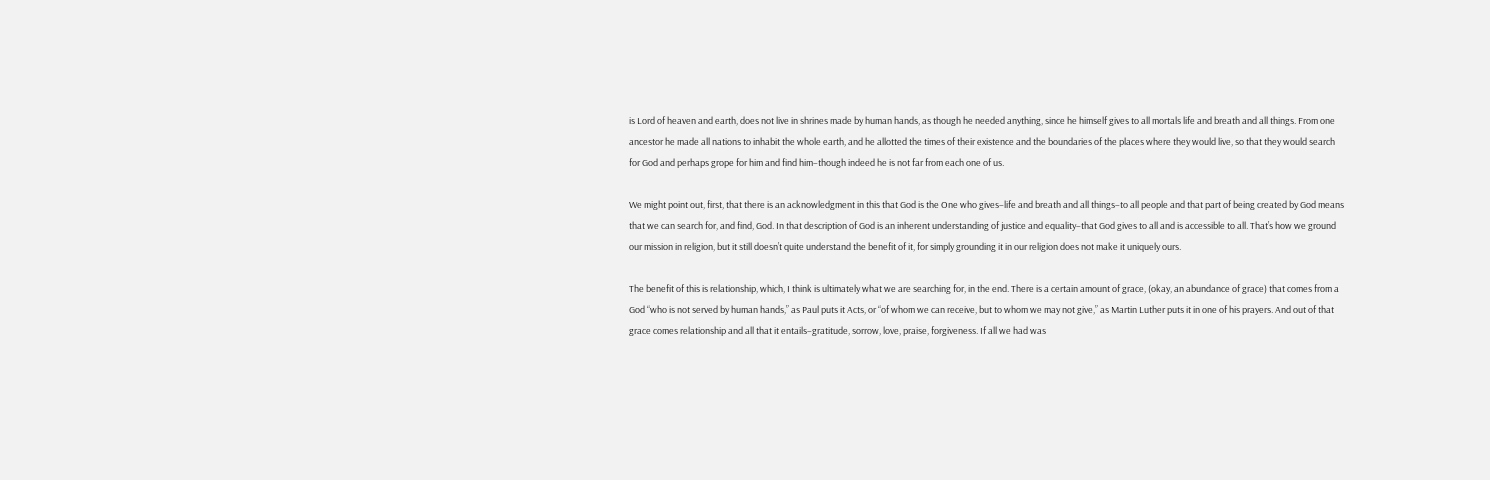is Lord of heaven and earth, does not live in shrines made by human hands, as though he needed anything, since he himself gives to all mortals life and breath and all things. From one ancestor he made all nations to inhabit the whole earth, and he allotted the times of their existence and the boundaries of the places where they would live, so that they would search for God and perhaps grope for him and find him–though indeed he is not far from each one of us.

We might point out, first, that there is an acknowledgment in this that God is the One who gives–life and breath and all things–to all people and that part of being created by God means that we can search for, and find, God. In that description of God is an inherent understanding of justice and equality–that God gives to all and is accessible to all. That’s how we ground our mission in religion, but it still doesn’t quite understand the benefit of it, for simply grounding it in our religion does not make it uniquely ours.

The benefit of this is relationship, which, I think is ultimately what we are searching for, in the end. There is a certain amount of grace, (okay, an abundance of grace) that comes from a God “who is not served by human hands,” as Paul puts it Acts, or “of whom we can receive, but to whom we may not give,” as Martin Luther puts it in one of his prayers. And out of that grace comes relationship and all that it entails–gratitude, sorrow, love, praise, forgiveness. If all we had was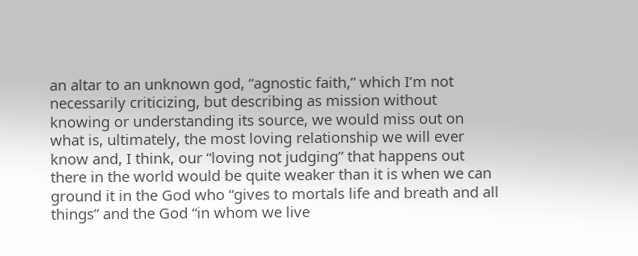an altar to an unknown god, “agnostic faith,” which I’m not necessarily criticizing, but describing as mission without knowing or understanding its source, we would miss out on what is, ultimately, the most loving relationship we will ever know and, I think, our “loving not judging” that happens out there in the world would be quite weaker than it is when we can ground it in the God who “gives to mortals life and breath and all things” and the God “in whom we live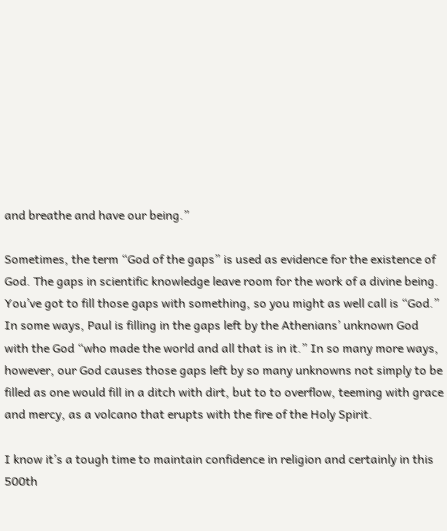and breathe and have our being.”

Sometimes, the term “God of the gaps” is used as evidence for the existence of God. The gaps in scientific knowledge leave room for the work of a divine being. You’ve got to fill those gaps with something, so you might as well call is “God.” In some ways, Paul is filling in the gaps left by the Athenians’ unknown God with the God “who made the world and all that is in it.” In so many more ways, however, our God causes those gaps left by so many unknowns not simply to be filled as one would fill in a ditch with dirt, but to to overflow, teeming with grace and mercy, as a volcano that erupts with the fire of the Holy Spirit.

I know it’s a tough time to maintain confidence in religion and certainly in this 500th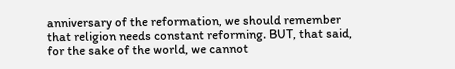anniversary of the reformation, we should remember that religion needs constant reforming. BUT, that said, for the sake of the world, we cannot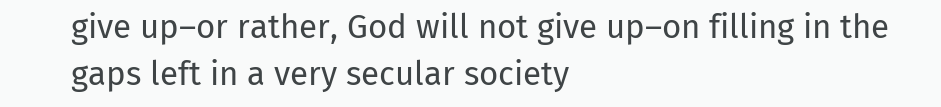give up–or rather, God will not give up–on filling in the gaps left in a very secular society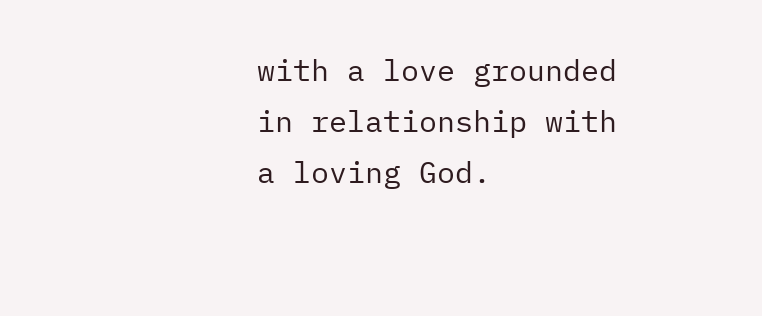with a love grounded in relationship with a loving God.